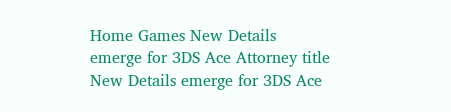Home Games New Details emerge for 3DS Ace Attorney title
New Details emerge for 3DS Ace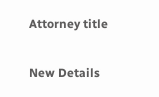Attorney title

New Details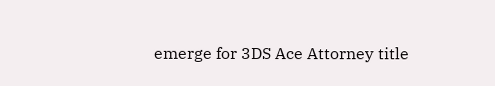emerge for 3DS Ace Attorney title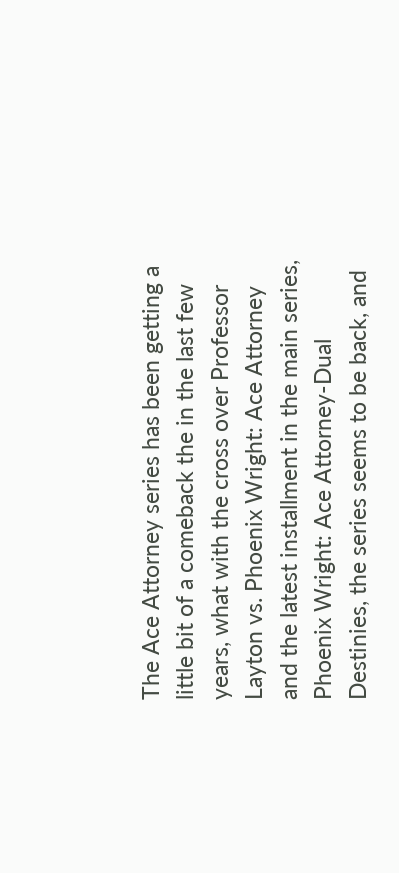The Ace Attorney series has been getting a little bit of a comeback the in the last few years, what with the cross over Professor Layton vs. Phoenix Wright: Ace Attorney and the latest installment in the main series, Phoenix Wright: Ace Attorney-Dual Destinies, the series seems to be back, and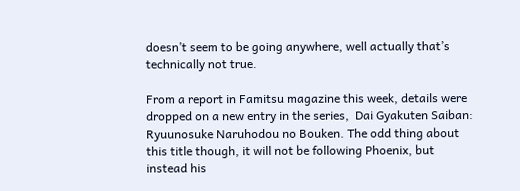doesn’t seem to be going anywhere, well actually that’s technically not true.

From a report in Famitsu magazine this week, details were dropped on a new entry in the series,  Dai Gyakuten Saiban: Ryuunosuke Naruhodou no Bouken. The odd thing about this title though, it will not be following Phoenix, but instead his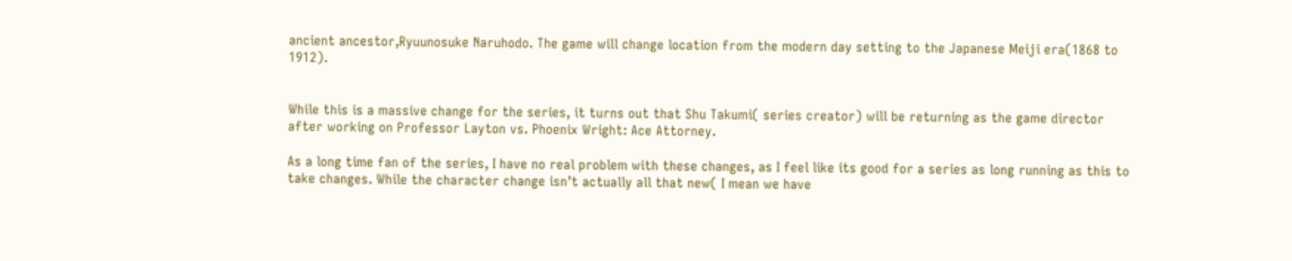ancient ancestor,Ryuunosuke Naruhodo. The game will change location from the modern day setting to the Japanese Meiji era(1868 to 1912).


While this is a massive change for the series, it turns out that Shu Takumi( series creator) will be returning as the game director after working on Professor Layton vs. Phoenix Wright: Ace Attorney.

As a long time fan of the series, I have no real problem with these changes, as I feel like its good for a series as long running as this to take changes. While the character change isn’t actually all that new( I mean we have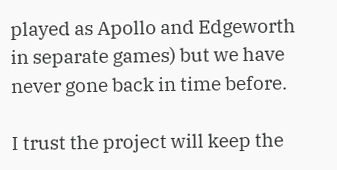played as Apollo and Edgeworth in separate games) but we have never gone back in time before.

I trust the project will keep the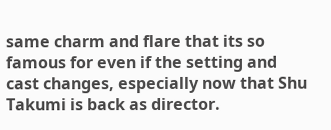same charm and flare that its so famous for even if the setting and cast changes, especially now that Shu Takumi is back as director.